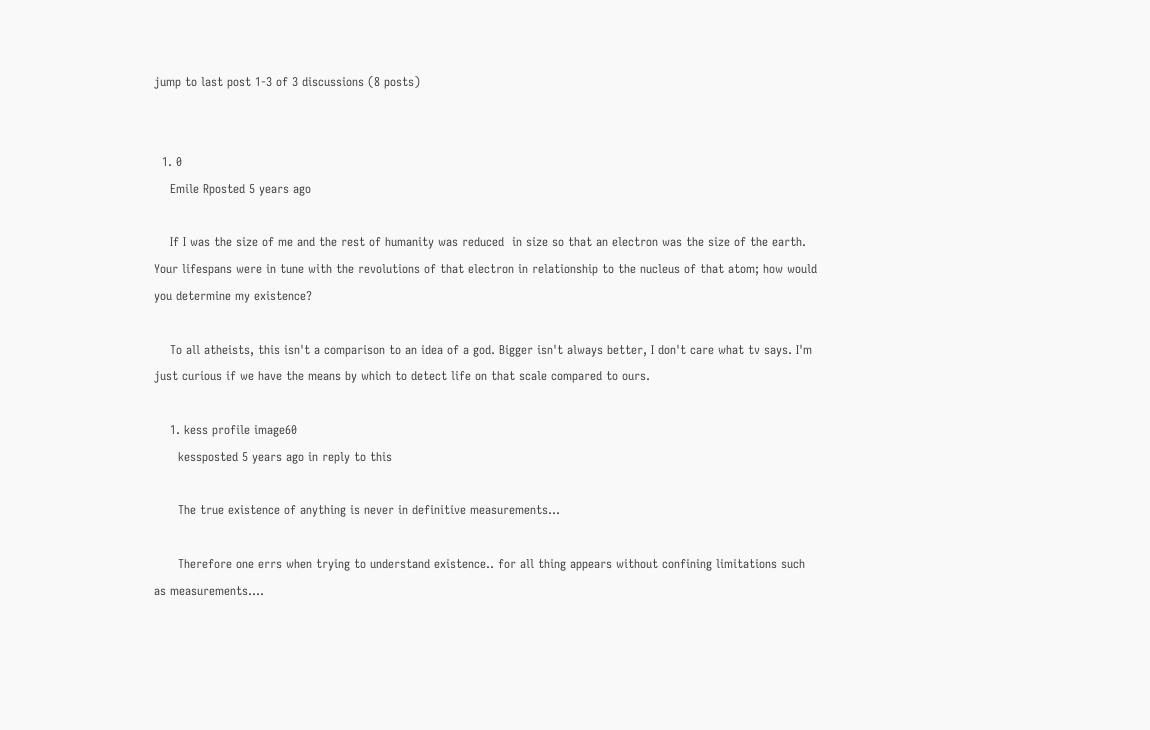jump to last post 1-3 of 3 discussions (8 posts)


  1. 0
    Emile Rposted 5 years ago

    If I was the size of me and the rest of humanity was reduced  in size so that an electron was the size of the earth. Your lifespans were in tune with the revolutions of that electron in relationship to the nucleus of that atom; how would you determine my existence?

    To all atheists, this isn't a comparison to an idea of a god. Bigger isn't always better, I don't care what tv says. I'm just curious if we have the means by which to detect life on that scale compared to ours.

    1. kess profile image60
      kessposted 5 years ago in reply to this

      The true existence of anything is never in definitive measurements...

      Therefore one errs when trying to understand existence.. for all thing appears without confining limitations such as measurements....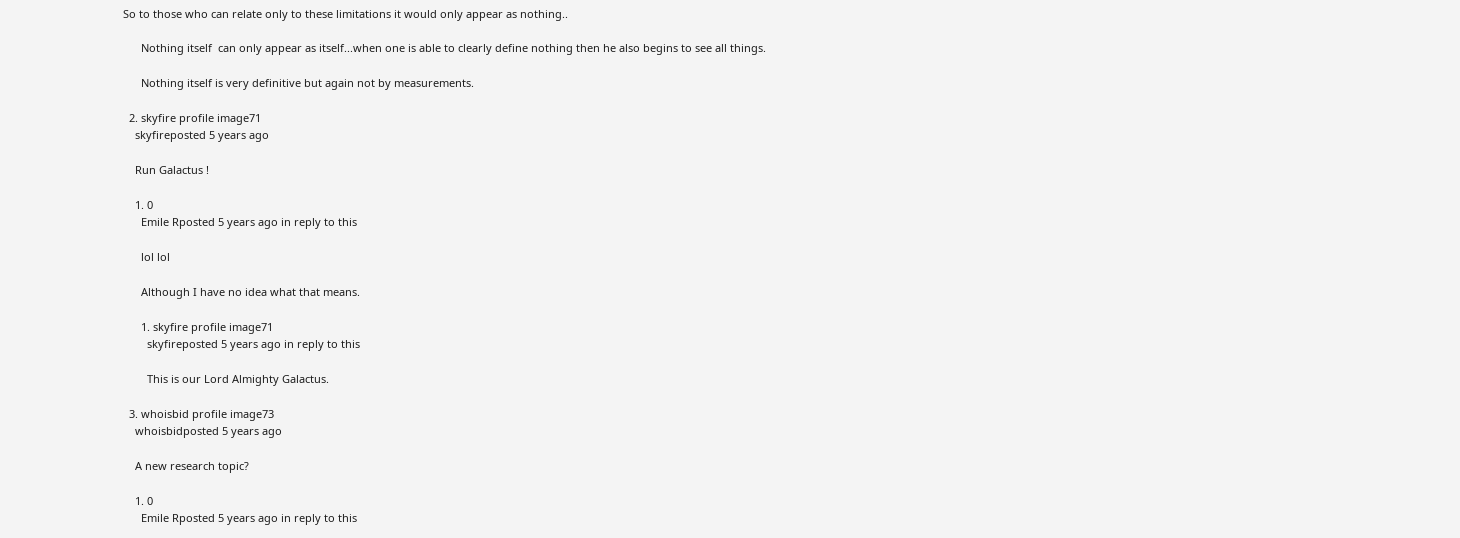So to those who can relate only to these limitations it would only appear as nothing..

      Nothing itself  can only appear as itself...when one is able to clearly define nothing then he also begins to see all things.

      Nothing itself is very definitive but again not by measurements.

  2. skyfire profile image71
    skyfireposted 5 years ago

    Run Galactus !

    1. 0
      Emile Rposted 5 years ago in reply to this

      lol lol

      Although I have no idea what that means.

      1. skyfire profile image71
        skyfireposted 5 years ago in reply to this

        This is our Lord Almighty Galactus.

  3. whoisbid profile image73
    whoisbidposted 5 years ago

    A new research topic?

    1. 0
      Emile Rposted 5 years ago in reply to this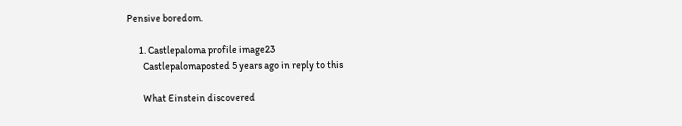Pensive boredom.

      1. Castlepaloma profile image23
        Castlepalomaposted 5 years ago in reply to this

        What Einstein discovered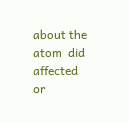about the atom  did affected or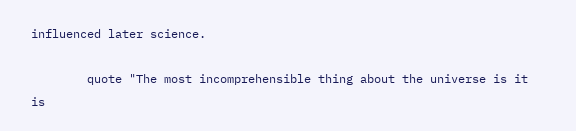influenced later science.

        quote "The most incomprehensible thing about the universe is it is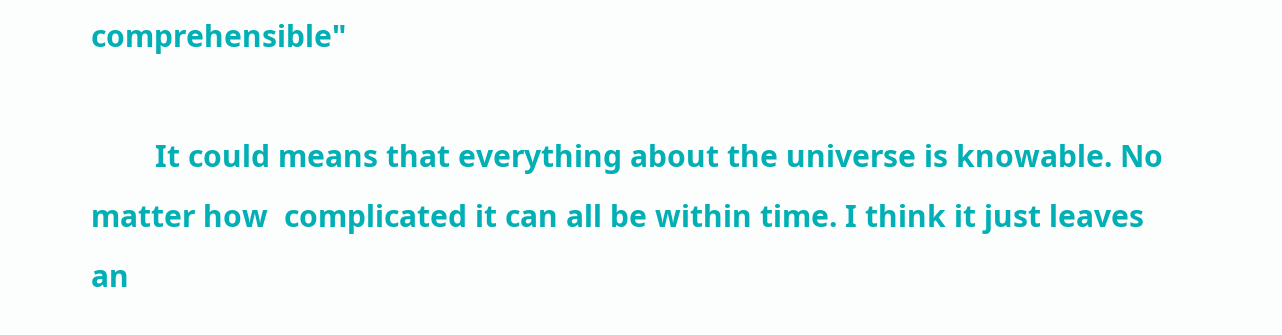comprehensible"

        It could means that everything about the universe is knowable. No matter how  complicated it can all be within time. I think it just leaves an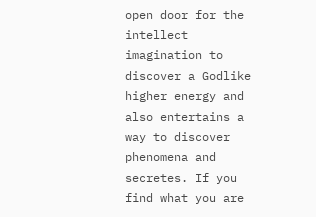open door for the intellect imagination to discover a Godlike higher energy and also entertains a way to discover phenomena and secretes. If you find what you are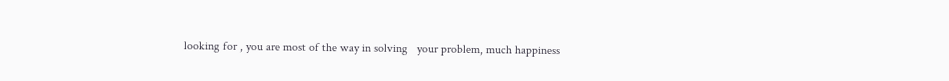looking for , you are most of the way in solving   your problem, much happiness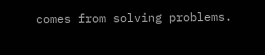comes from solving problems.